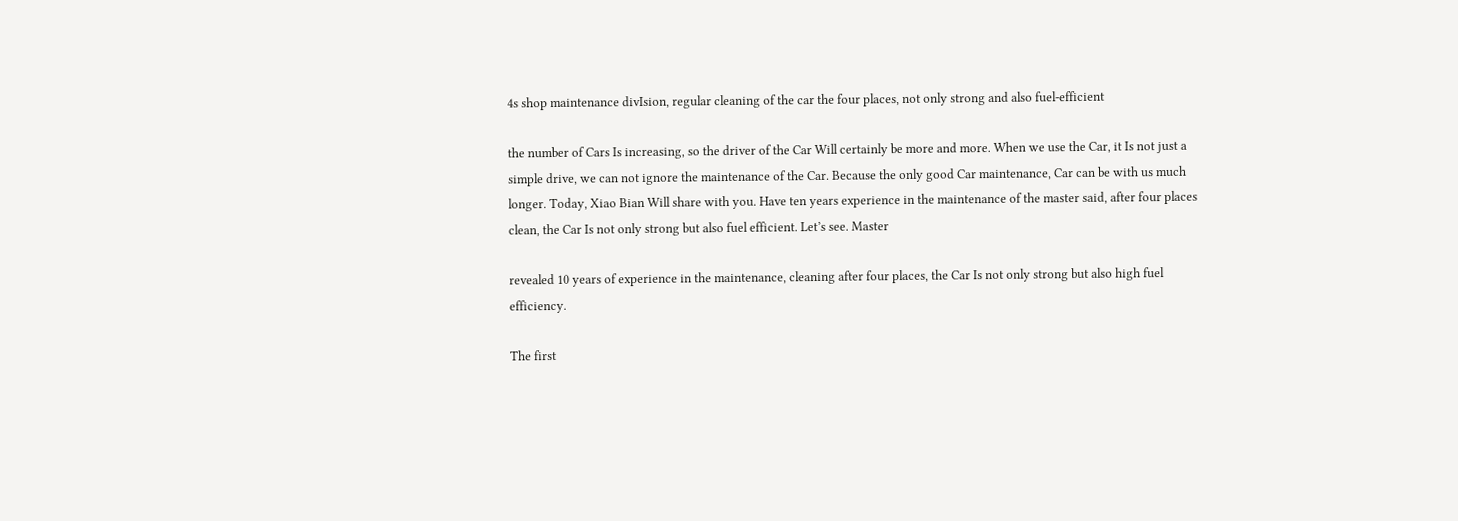4s shop maintenance divIsion, regular cleaning of the car the four places, not only strong and also fuel-efficient

the number of Cars Is increasing, so the driver of the Car Will certainly be more and more. When we use the Car, it Is not just a simple drive, we can not ignore the maintenance of the Car. Because the only good Car maintenance, Car can be with us much longer. Today, Xiao Bian Will share with you. Have ten years experience in the maintenance of the master said, after four places clean, the Car Is not only strong but also fuel efficient. Let’s see. Master

revealed 10 years of experience in the maintenance, cleaning after four places, the Car Is not only strong but also high fuel efficiency.

The first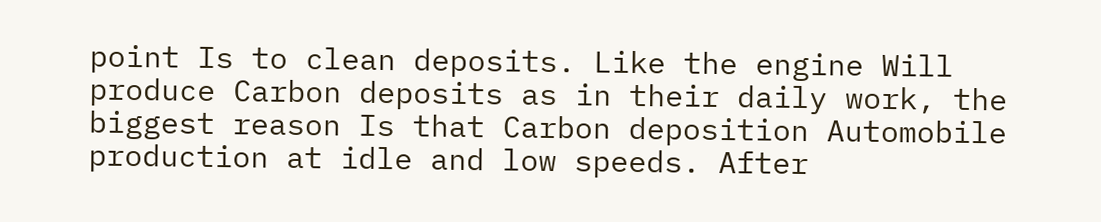point Is to clean deposits. Like the engine Will produce Carbon deposits as in their daily work, the biggest reason Is that Carbon deposition Automobile production at idle and low speeds. After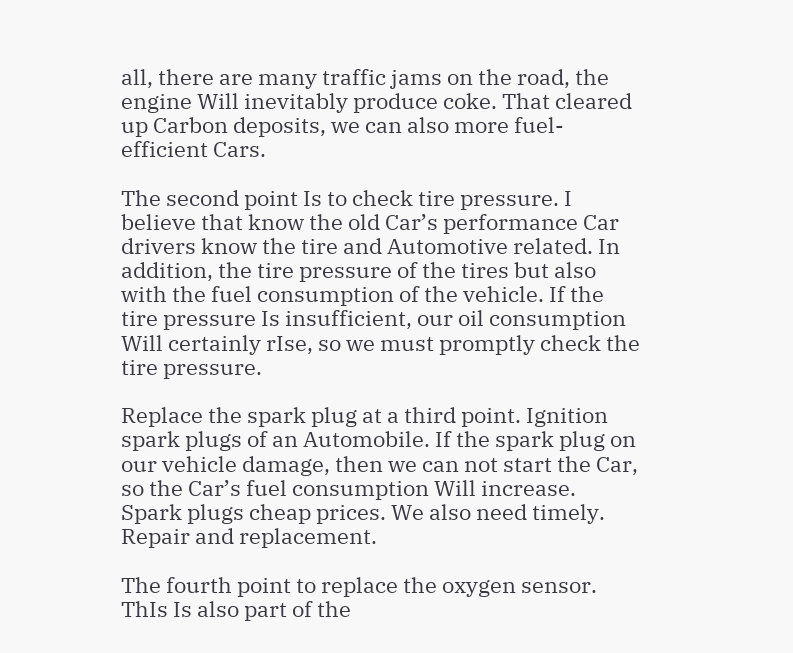all, there are many traffic jams on the road, the engine Will inevitably produce coke. That cleared up Carbon deposits, we can also more fuel-efficient Cars.

The second point Is to check tire pressure. I believe that know the old Car’s performance Car drivers know the tire and Automotive related. In addition, the tire pressure of the tires but also with the fuel consumption of the vehicle. If the tire pressure Is insufficient, our oil consumption Will certainly rIse, so we must promptly check the tire pressure.

Replace the spark plug at a third point. Ignition spark plugs of an Automobile. If the spark plug on our vehicle damage, then we can not start the Car, so the Car’s fuel consumption Will increase. Spark plugs cheap prices. We also need timely. Repair and replacement.

The fourth point to replace the oxygen sensor. ThIs Is also part of the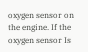oxygen sensor on the engine. If the oxygen sensor Is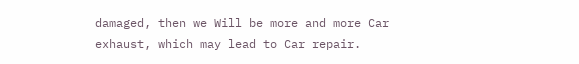damaged, then we Will be more and more Car exhaust, which may lead to Car repair.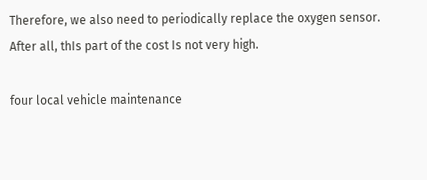Therefore, we also need to periodically replace the oxygen sensor. After all, thIs part of the cost Is not very high.

four local vehicle maintenance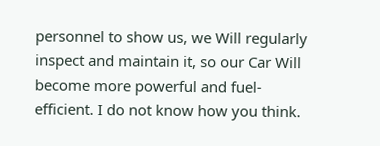personnel to show us, we Will regularly inspect and maintain it, so our Car Will become more powerful and fuel-efficient. I do not know how you think.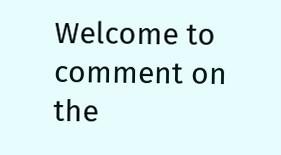Welcome to comment on the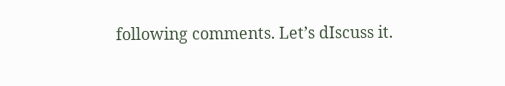following comments. Let’s dIscuss it.